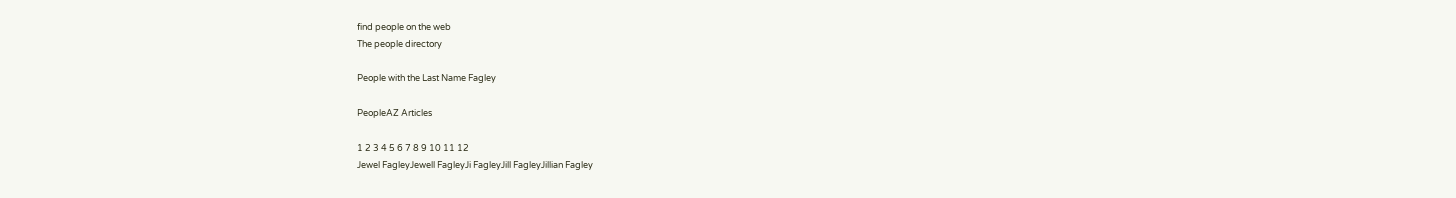find people on the web
The people directory

People with the Last Name Fagley

PeopleAZ Articles

1 2 3 4 5 6 7 8 9 10 11 12
Jewel FagleyJewell FagleyJi FagleyJill FagleyJillian Fagley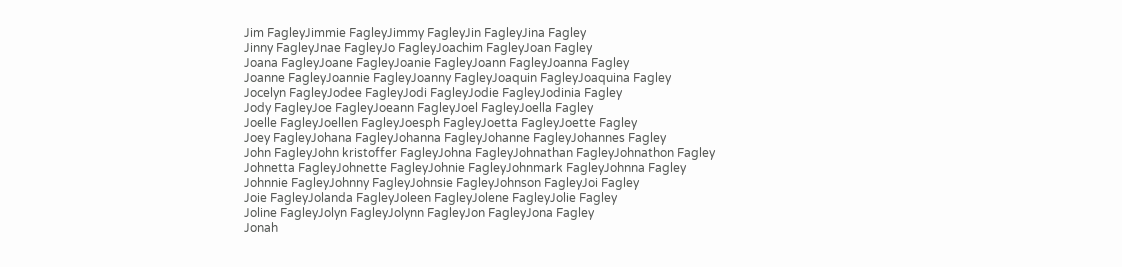Jim FagleyJimmie FagleyJimmy FagleyJin FagleyJina Fagley
Jinny FagleyJnae FagleyJo FagleyJoachim FagleyJoan Fagley
Joana FagleyJoane FagleyJoanie FagleyJoann FagleyJoanna Fagley
Joanne FagleyJoannie FagleyJoanny FagleyJoaquin FagleyJoaquina Fagley
Jocelyn FagleyJodee FagleyJodi FagleyJodie FagleyJodinia Fagley
Jody FagleyJoe FagleyJoeann FagleyJoel FagleyJoella Fagley
Joelle FagleyJoellen FagleyJoesph FagleyJoetta FagleyJoette Fagley
Joey FagleyJohana FagleyJohanna FagleyJohanne FagleyJohannes Fagley
John FagleyJohn kristoffer FagleyJohna FagleyJohnathan FagleyJohnathon Fagley
Johnetta FagleyJohnette FagleyJohnie FagleyJohnmark FagleyJohnna Fagley
Johnnie FagleyJohnny FagleyJohnsie FagleyJohnson FagleyJoi Fagley
Joie FagleyJolanda FagleyJoleen FagleyJolene FagleyJolie Fagley
Joline FagleyJolyn FagleyJolynn FagleyJon FagleyJona Fagley
Jonah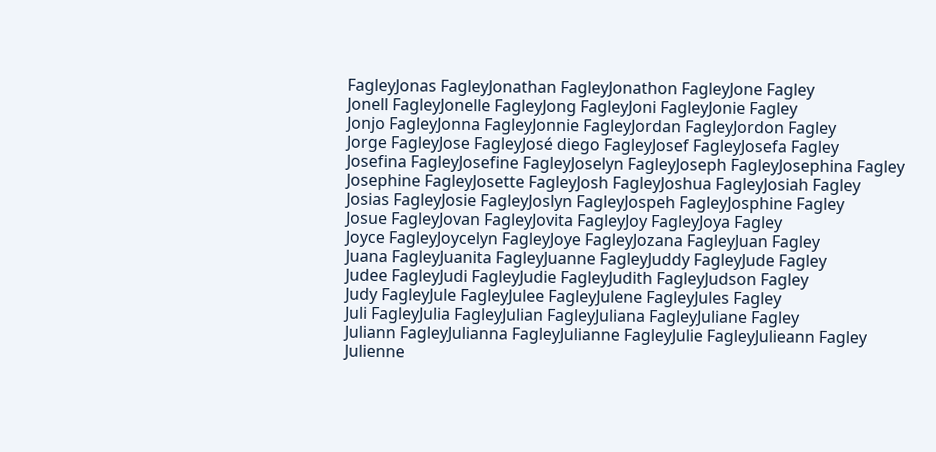FagleyJonas FagleyJonathan FagleyJonathon FagleyJone Fagley
Jonell FagleyJonelle FagleyJong FagleyJoni FagleyJonie Fagley
Jonjo FagleyJonna FagleyJonnie FagleyJordan FagleyJordon Fagley
Jorge FagleyJose FagleyJosé diego FagleyJosef FagleyJosefa Fagley
Josefina FagleyJosefine FagleyJoselyn FagleyJoseph FagleyJosephina Fagley
Josephine FagleyJosette FagleyJosh FagleyJoshua FagleyJosiah Fagley
Josias FagleyJosie FagleyJoslyn FagleyJospeh FagleyJosphine Fagley
Josue FagleyJovan FagleyJovita FagleyJoy FagleyJoya Fagley
Joyce FagleyJoycelyn FagleyJoye FagleyJozana FagleyJuan Fagley
Juana FagleyJuanita FagleyJuanne FagleyJuddy FagleyJude Fagley
Judee FagleyJudi FagleyJudie FagleyJudith FagleyJudson Fagley
Judy FagleyJule FagleyJulee FagleyJulene FagleyJules Fagley
Juli FagleyJulia FagleyJulian FagleyJuliana FagleyJuliane Fagley
Juliann FagleyJulianna FagleyJulianne FagleyJulie FagleyJulieann Fagley
Julienne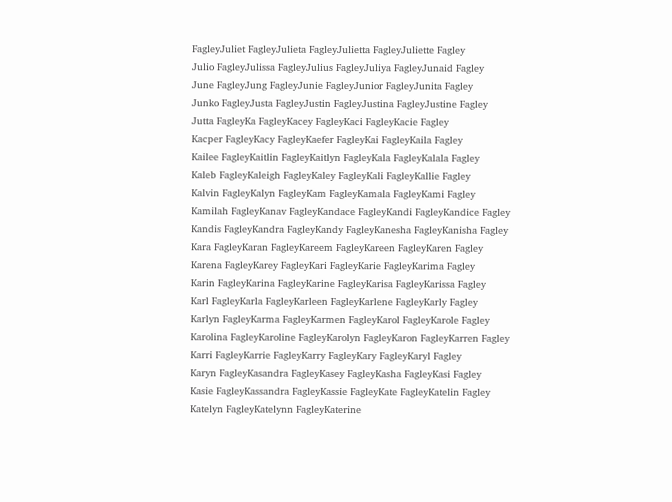FagleyJuliet FagleyJulieta FagleyJulietta FagleyJuliette Fagley
Julio FagleyJulissa FagleyJulius FagleyJuliya FagleyJunaid Fagley
June FagleyJung FagleyJunie FagleyJunior FagleyJunita Fagley
Junko FagleyJusta FagleyJustin FagleyJustina FagleyJustine Fagley
Jutta FagleyKa FagleyKacey FagleyKaci FagleyKacie Fagley
Kacper FagleyKacy FagleyKaefer FagleyKai FagleyKaila Fagley
Kailee FagleyKaitlin FagleyKaitlyn FagleyKala FagleyKalala Fagley
Kaleb FagleyKaleigh FagleyKaley FagleyKali FagleyKallie Fagley
Kalvin FagleyKalyn FagleyKam FagleyKamala FagleyKami Fagley
Kamilah FagleyKanav FagleyKandace FagleyKandi FagleyKandice Fagley
Kandis FagleyKandra FagleyKandy FagleyKanesha FagleyKanisha Fagley
Kara FagleyKaran FagleyKareem FagleyKareen FagleyKaren Fagley
Karena FagleyKarey FagleyKari FagleyKarie FagleyKarima Fagley
Karin FagleyKarina FagleyKarine FagleyKarisa FagleyKarissa Fagley
Karl FagleyKarla FagleyKarleen FagleyKarlene FagleyKarly Fagley
Karlyn FagleyKarma FagleyKarmen FagleyKarol FagleyKarole Fagley
Karolina FagleyKaroline FagleyKarolyn FagleyKaron FagleyKarren Fagley
Karri FagleyKarrie FagleyKarry FagleyKary FagleyKaryl Fagley
Karyn FagleyKasandra FagleyKasey FagleyKasha FagleyKasi Fagley
Kasie FagleyKassandra FagleyKassie FagleyKate FagleyKatelin Fagley
Katelyn FagleyKatelynn FagleyKaterine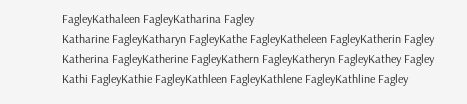FagleyKathaleen FagleyKatharina Fagley
Katharine FagleyKatharyn FagleyKathe FagleyKatheleen FagleyKatherin Fagley
Katherina FagleyKatherine FagleyKathern FagleyKatheryn FagleyKathey Fagley
Kathi FagleyKathie FagleyKathleen FagleyKathlene FagleyKathline Fagley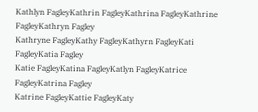Kathlyn FagleyKathrin FagleyKathrina FagleyKathrine FagleyKathryn Fagley
Kathryne FagleyKathy FagleyKathyrn FagleyKati FagleyKatia Fagley
Katie FagleyKatina FagleyKatlyn FagleyKatrice FagleyKatrina Fagley
Katrine FagleyKattie FagleyKaty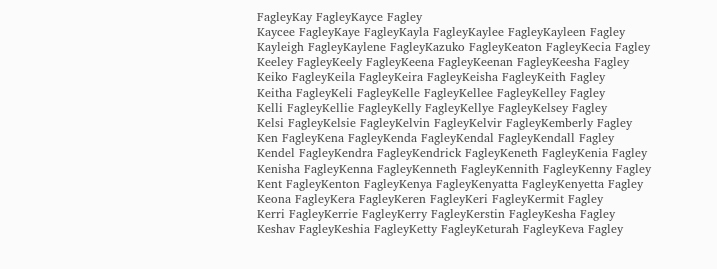FagleyKay FagleyKayce Fagley
Kaycee FagleyKaye FagleyKayla FagleyKaylee FagleyKayleen Fagley
Kayleigh FagleyKaylene FagleyKazuko FagleyKeaton FagleyKecia Fagley
Keeley FagleyKeely FagleyKeena FagleyKeenan FagleyKeesha Fagley
Keiko FagleyKeila FagleyKeira FagleyKeisha FagleyKeith Fagley
Keitha FagleyKeli FagleyKelle FagleyKellee FagleyKelley Fagley
Kelli FagleyKellie FagleyKelly FagleyKellye FagleyKelsey Fagley
Kelsi FagleyKelsie FagleyKelvin FagleyKelvir FagleyKemberly Fagley
Ken FagleyKena FagleyKenda FagleyKendal FagleyKendall Fagley
Kendel FagleyKendra FagleyKendrick FagleyKeneth FagleyKenia Fagley
Kenisha FagleyKenna FagleyKenneth FagleyKennith FagleyKenny Fagley
Kent FagleyKenton FagleyKenya FagleyKenyatta FagleyKenyetta Fagley
Keona FagleyKera FagleyKeren FagleyKeri FagleyKermit Fagley
Kerri FagleyKerrie FagleyKerry FagleyKerstin FagleyKesha Fagley
Keshav FagleyKeshia FagleyKetty FagleyKeturah FagleyKeva Fagley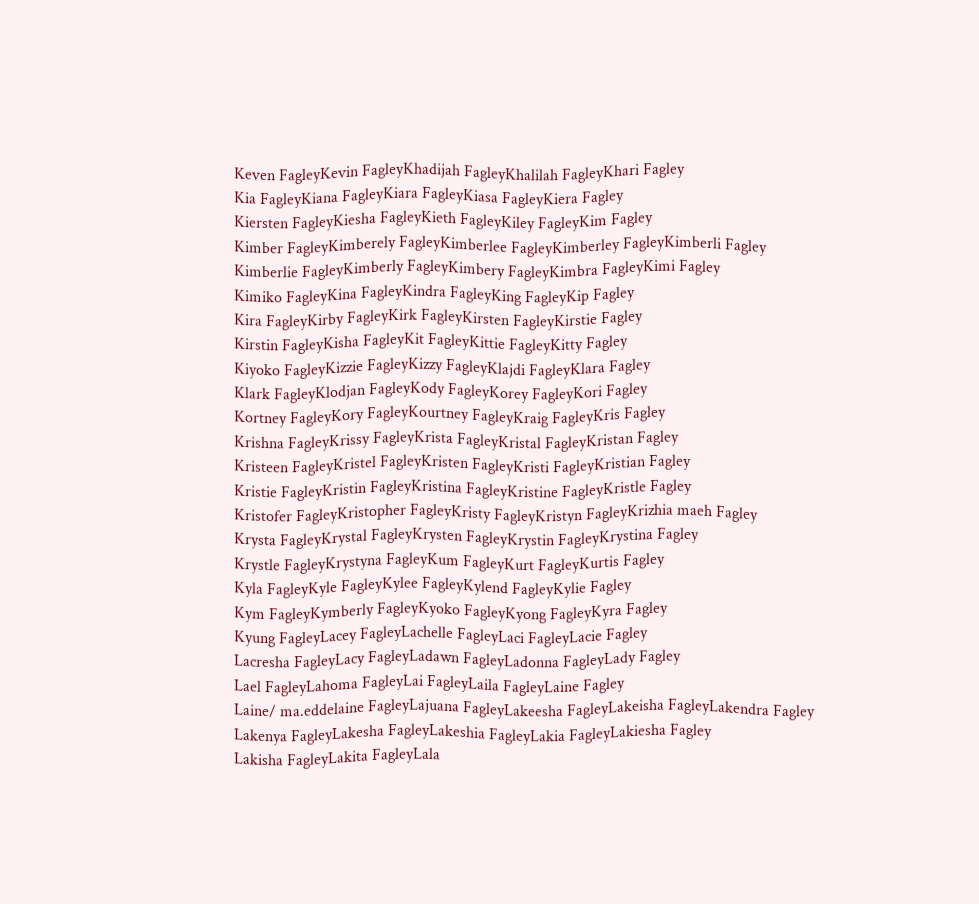Keven FagleyKevin FagleyKhadijah FagleyKhalilah FagleyKhari Fagley
Kia FagleyKiana FagleyKiara FagleyKiasa FagleyKiera Fagley
Kiersten FagleyKiesha FagleyKieth FagleyKiley FagleyKim Fagley
Kimber FagleyKimberely FagleyKimberlee FagleyKimberley FagleyKimberli Fagley
Kimberlie FagleyKimberly FagleyKimbery FagleyKimbra FagleyKimi Fagley
Kimiko FagleyKina FagleyKindra FagleyKing FagleyKip Fagley
Kira FagleyKirby FagleyKirk FagleyKirsten FagleyKirstie Fagley
Kirstin FagleyKisha FagleyKit FagleyKittie FagleyKitty Fagley
Kiyoko FagleyKizzie FagleyKizzy FagleyKlajdi FagleyKlara Fagley
Klark FagleyKlodjan FagleyKody FagleyKorey FagleyKori Fagley
Kortney FagleyKory FagleyKourtney FagleyKraig FagleyKris Fagley
Krishna FagleyKrissy FagleyKrista FagleyKristal FagleyKristan Fagley
Kristeen FagleyKristel FagleyKristen FagleyKristi FagleyKristian Fagley
Kristie FagleyKristin FagleyKristina FagleyKristine FagleyKristle Fagley
Kristofer FagleyKristopher FagleyKristy FagleyKristyn FagleyKrizhia maeh Fagley
Krysta FagleyKrystal FagleyKrysten FagleyKrystin FagleyKrystina Fagley
Krystle FagleyKrystyna FagleyKum FagleyKurt FagleyKurtis Fagley
Kyla FagleyKyle FagleyKylee FagleyKylend FagleyKylie Fagley
Kym FagleyKymberly FagleyKyoko FagleyKyong FagleyKyra Fagley
Kyung FagleyLacey FagleyLachelle FagleyLaci FagleyLacie Fagley
Lacresha FagleyLacy FagleyLadawn FagleyLadonna FagleyLady Fagley
Lael FagleyLahoma FagleyLai FagleyLaila FagleyLaine Fagley
Laine/ ma.eddelaine FagleyLajuana FagleyLakeesha FagleyLakeisha FagleyLakendra Fagley
Lakenya FagleyLakesha FagleyLakeshia FagleyLakia FagleyLakiesha Fagley
Lakisha FagleyLakita FagleyLala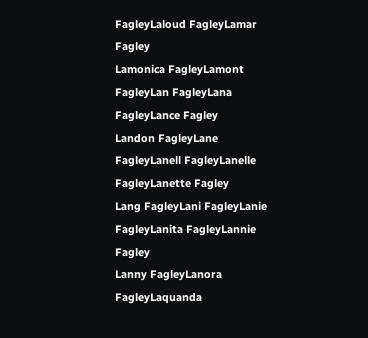FagleyLaloud FagleyLamar Fagley
Lamonica FagleyLamont FagleyLan FagleyLana FagleyLance Fagley
Landon FagleyLane FagleyLanell FagleyLanelle FagleyLanette Fagley
Lang FagleyLani FagleyLanie FagleyLanita FagleyLannie Fagley
Lanny FagleyLanora FagleyLaquanda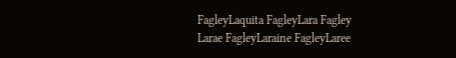FagleyLaquita FagleyLara Fagley
Larae FagleyLaraine FagleyLaree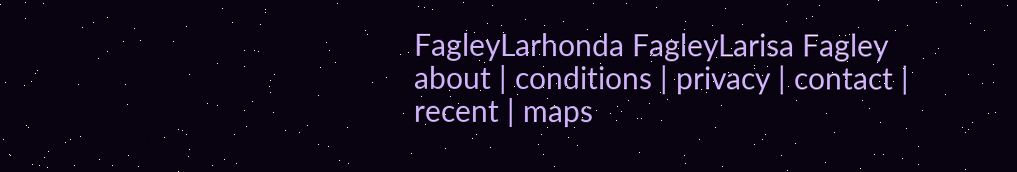FagleyLarhonda FagleyLarisa Fagley
about | conditions | privacy | contact | recent | maps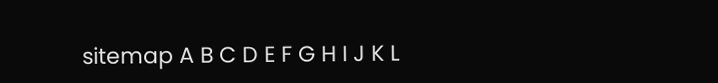sitemap A B C D E F G H I J K L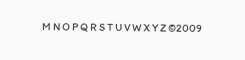M N O P Q R S T U V W X Y Z ©2009